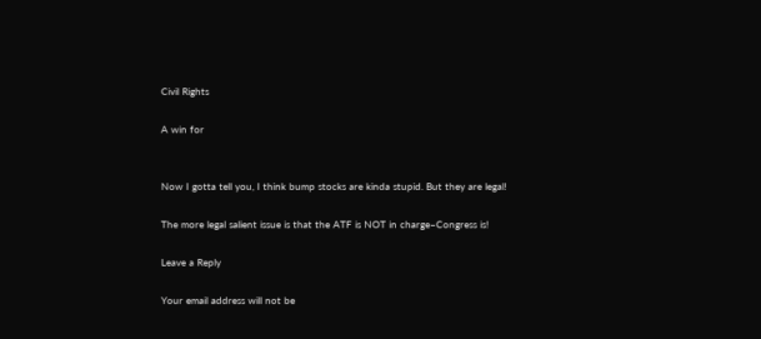Civil Rights

A win for


Now I gotta tell you, I think bump stocks are kinda stupid. But they are legal!

The more legal salient issue is that the ATF is NOT in charge–Congress is!

Leave a Reply

Your email address will not be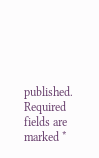published. Required fields are marked *